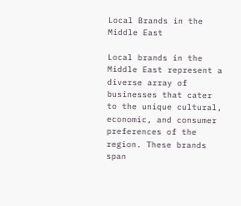Local Brands in the Middle East

Local brands in the Middle East represent a diverse array of businesses that cater to the unique cultural, economic, and consumer preferences of the region. These brands span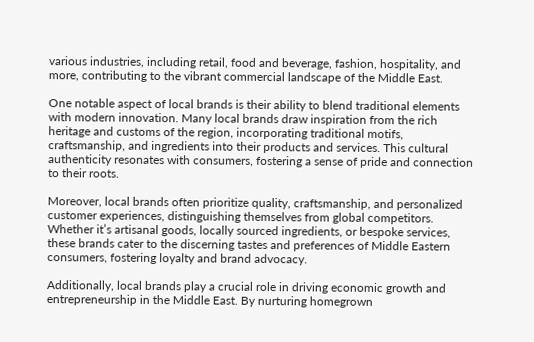various industries, including retail, food and beverage, fashion, hospitality, and more, contributing to the vibrant commercial landscape of the Middle East.

One notable aspect of local brands is their ability to blend traditional elements with modern innovation. Many local brands draw inspiration from the rich heritage and customs of the region, incorporating traditional motifs, craftsmanship, and ingredients into their products and services. This cultural authenticity resonates with consumers, fostering a sense of pride and connection to their roots.

Moreover, local brands often prioritize quality, craftsmanship, and personalized customer experiences, distinguishing themselves from global competitors. Whether it’s artisanal goods, locally sourced ingredients, or bespoke services, these brands cater to the discerning tastes and preferences of Middle Eastern consumers, fostering loyalty and brand advocacy.

Additionally, local brands play a crucial role in driving economic growth and entrepreneurship in the Middle East. By nurturing homegrown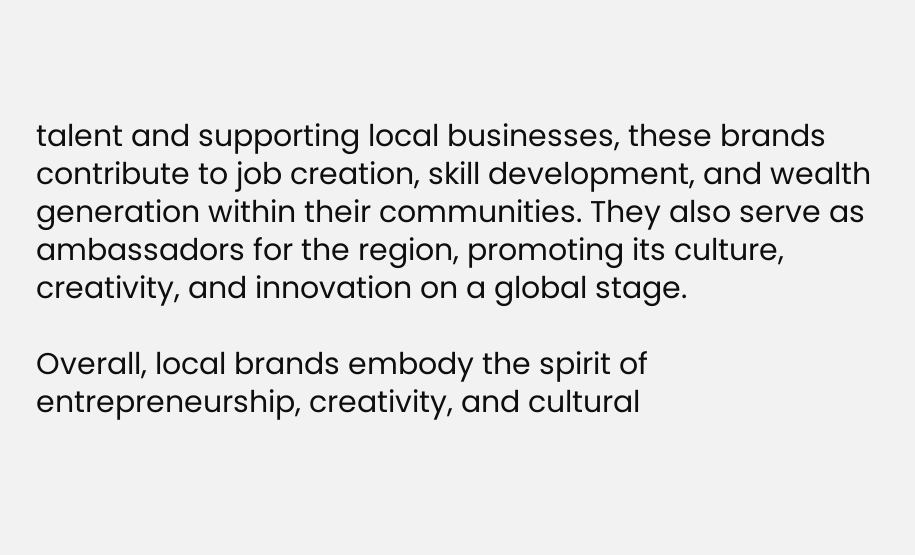talent and supporting local businesses, these brands contribute to job creation, skill development, and wealth generation within their communities. They also serve as ambassadors for the region, promoting its culture, creativity, and innovation on a global stage.

Overall, local brands embody the spirit of entrepreneurship, creativity, and cultural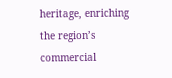heritage, enriching the region’s commercial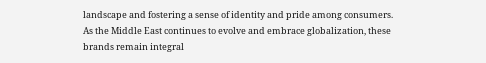landscape and fostering a sense of identity and pride among consumers. As the Middle East continues to evolve and embrace globalization, these brands remain integral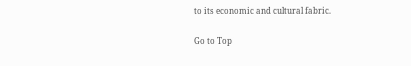to its economic and cultural fabric.

Go to Top